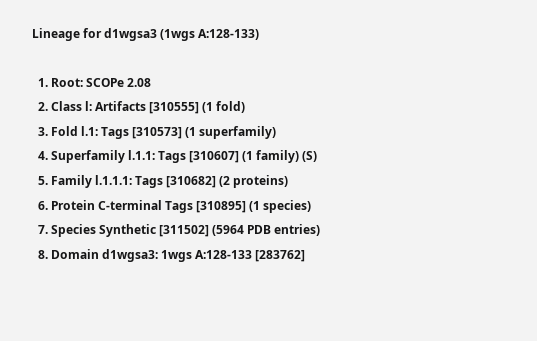Lineage for d1wgsa3 (1wgs A:128-133)

  1. Root: SCOPe 2.08
  2. Class l: Artifacts [310555] (1 fold)
  3. Fold l.1: Tags [310573] (1 superfamily)
  4. Superfamily l.1.1: Tags [310607] (1 family) (S)
  5. Family l.1.1.1: Tags [310682] (2 proteins)
  6. Protein C-terminal Tags [310895] (1 species)
  7. Species Synthetic [311502] (5964 PDB entries)
  8. Domain d1wgsa3: 1wgs A:128-133 [283762]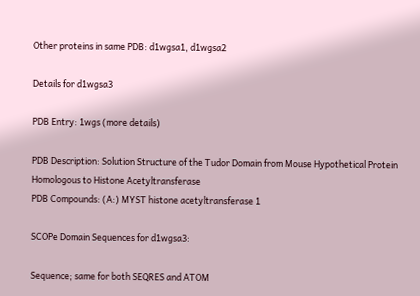Other proteins in same PDB: d1wgsa1, d1wgsa2

Details for d1wgsa3

PDB Entry: 1wgs (more details)

PDB Description: Solution Structure of the Tudor Domain from Mouse Hypothetical Protein Homologous to Histone Acetyltransferase
PDB Compounds: (A:) MYST histone acetyltransferase 1

SCOPe Domain Sequences for d1wgsa3:

Sequence; same for both SEQRES and ATOM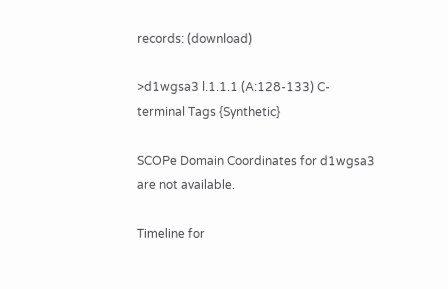records: (download)

>d1wgsa3 l.1.1.1 (A:128-133) C-terminal Tags {Synthetic}

SCOPe Domain Coordinates for d1wgsa3 are not available.

Timeline for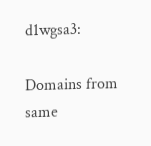d1wgsa3:

Domains from same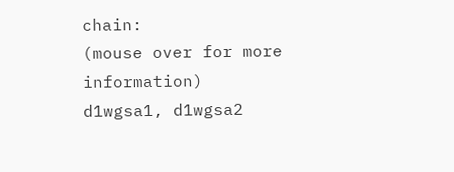chain:
(mouse over for more information)
d1wgsa1, d1wgsa2